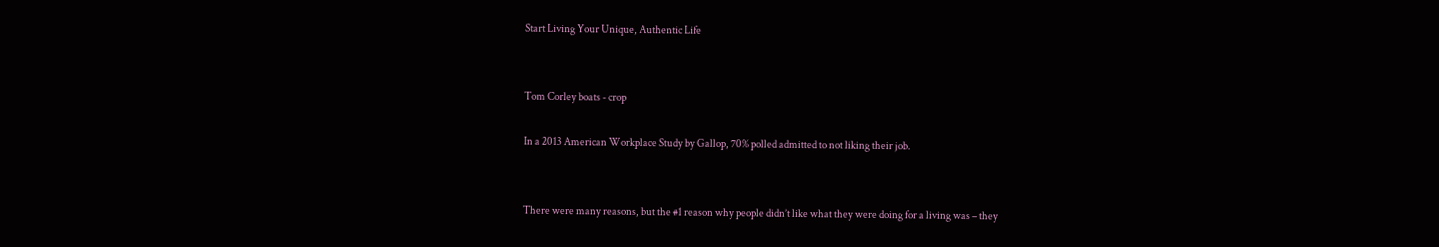Start Living Your Unique, Authentic Life


Tom Corley boats - crop

In a 2013 American Workplace Study by Gallop, 70% polled admitted to not liking their job.


There were many reasons, but the #1 reason why people didn’t like what they were doing for a living was – they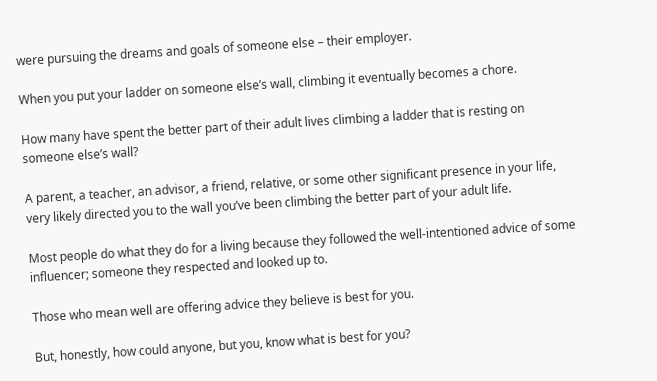were pursuing the dreams and goals of someone else – their employer.

When you put your ladder on someone else’s wall, climbing it eventually becomes a chore.

How many have spent the better part of their adult lives climbing a ladder that is resting on someone else’s wall?

A parent, a teacher, an advisor, a friend, relative, or some other significant presence in your life, very likely directed you to the wall you’ve been climbing the better part of your adult life.

Most people do what they do for a living because they followed the well-intentioned advice of some influencer; someone they respected and looked up to.

Those who mean well are offering advice they believe is best for you.

But, honestly, how could anyone, but you, know what is best for you?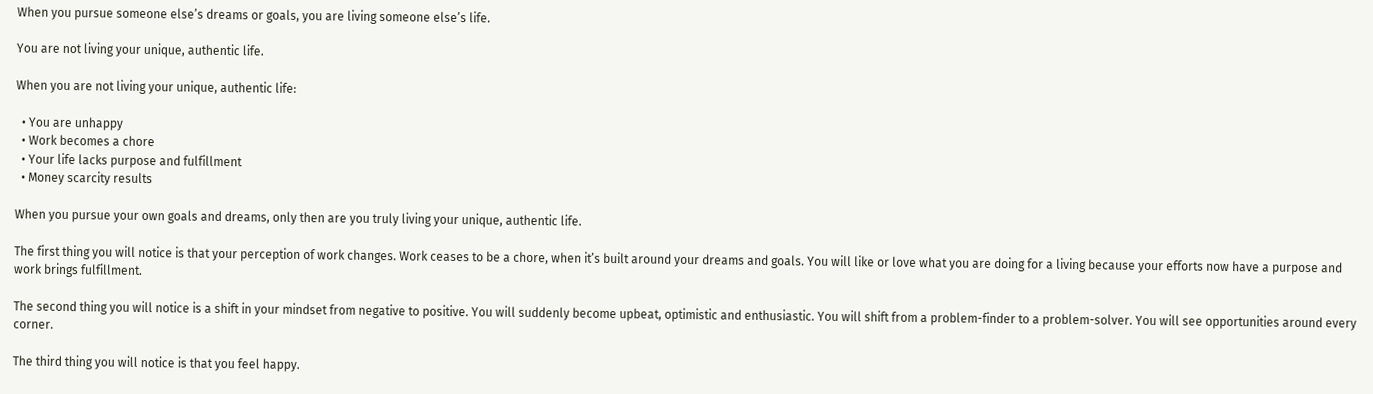When you pursue someone else’s dreams or goals, you are living someone else’s life.

You are not living your unique, authentic life.

When you are not living your unique, authentic life:

  • You are unhappy
  • Work becomes a chore
  • Your life lacks purpose and fulfillment
  • Money scarcity results

When you pursue your own goals and dreams, only then are you truly living your unique, authentic life.

The first thing you will notice is that your perception of work changes. Work ceases to be a chore, when it’s built around your dreams and goals. You will like or love what you are doing for a living because your efforts now have a purpose and work brings fulfillment.

The second thing you will notice is a shift in your mindset from negative to positive. You will suddenly become upbeat, optimistic and enthusiastic. You will shift from a problem-finder to a problem-solver. You will see opportunities around every corner.

The third thing you will notice is that you feel happy.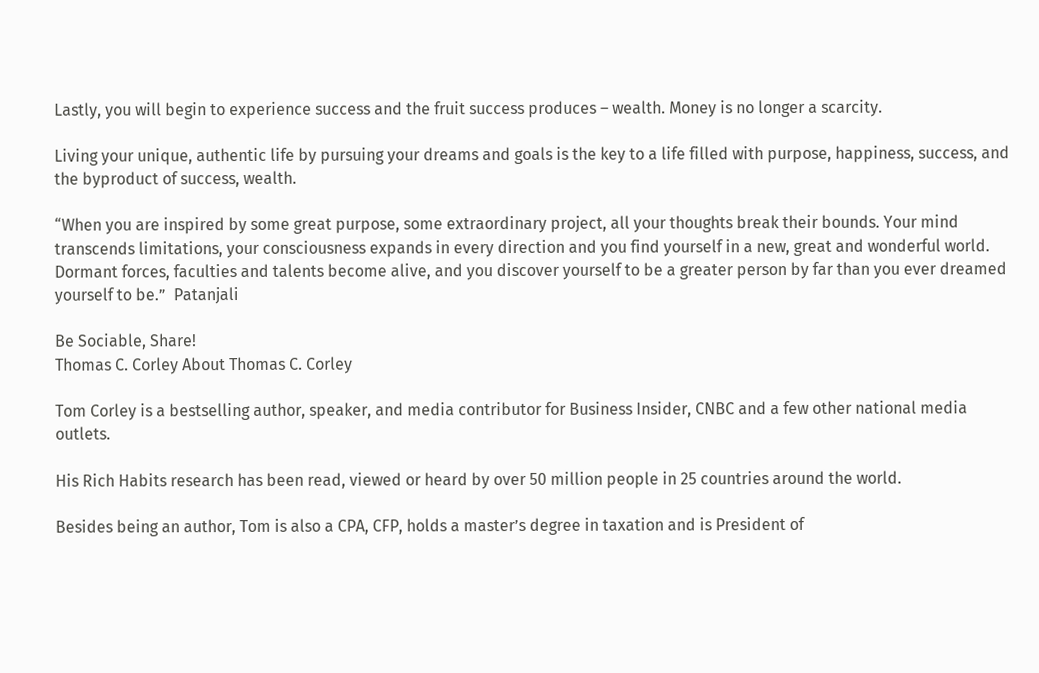Lastly, you will begin to experience success and the fruit success produces – wealth. Money is no longer a scarcity.

Living your unique, authentic life by pursuing your dreams and goals is the key to a life filled with purpose, happiness, success, and the byproduct of success, wealth.

“When you are inspired by some great purpose, some extraordinary project, all your thoughts break their bounds. Your mind transcends limitations, your consciousness expands in every direction and you find yourself in a new, great and wonderful world. Dormant forces, faculties and talents become alive, and you discover yourself to be a greater person by far than you ever dreamed yourself to be.”  Patanjali

Be Sociable, Share!
Thomas C. Corley About Thomas C. Corley

Tom Corley is a bestselling author, speaker, and media contributor for Business Insider, CNBC and a few other national media outlets.

His Rich Habits research has been read, viewed or heard by over 50 million people in 25 countries around the world.

Besides being an author, Tom is also a CPA, CFP, holds a master’s degree in taxation and is President of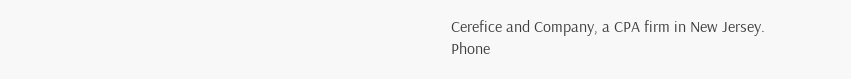Cerefice and Company, a CPA firm in New Jersey.
Phone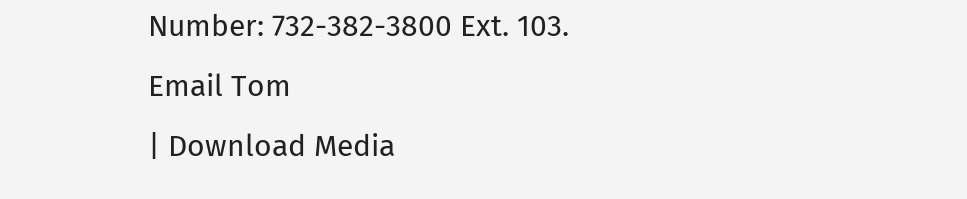Number: 732-382-3800 Ext. 103.
Email Tom
| Download Media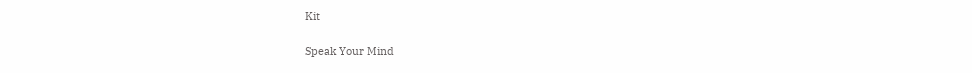Kit

Speak Your Mind